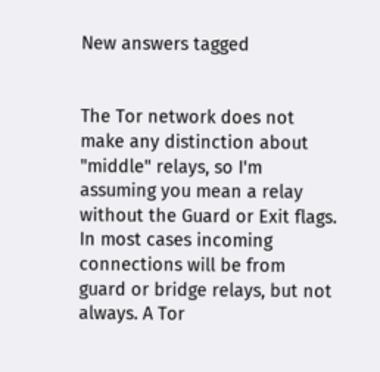New answers tagged


The Tor network does not make any distinction about "middle" relays, so I'm assuming you mean a relay without the Guard or Exit flags. In most cases incoming connections will be from guard or bridge relays, but not always. A Tor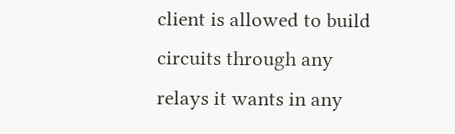client is allowed to build circuits through any relays it wants in any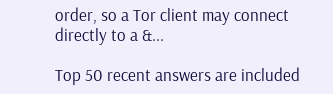order, so a Tor client may connect directly to a &...

Top 50 recent answers are included